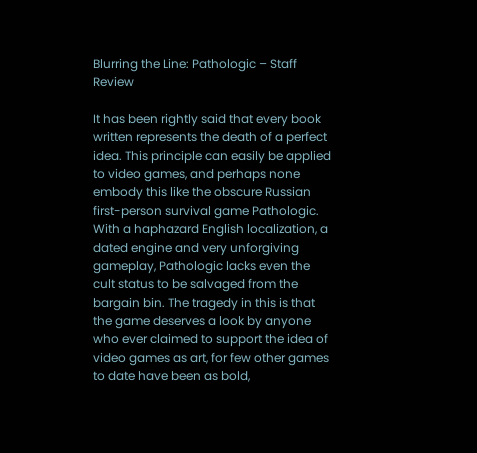Blurring the Line: Pathologic – Staff Review

It has been rightly said that every book written represents the death of a perfect idea. This principle can easily be applied to video games, and perhaps none embody this like the obscure Russian first-person survival game Pathologic. With a haphazard English localization, a dated engine and very unforgiving gameplay, Pathologic lacks even the cult status to be salvaged from the bargain bin. The tragedy in this is that the game deserves a look by anyone who ever claimed to support the idea of video games as art, for few other games to date have been as bold,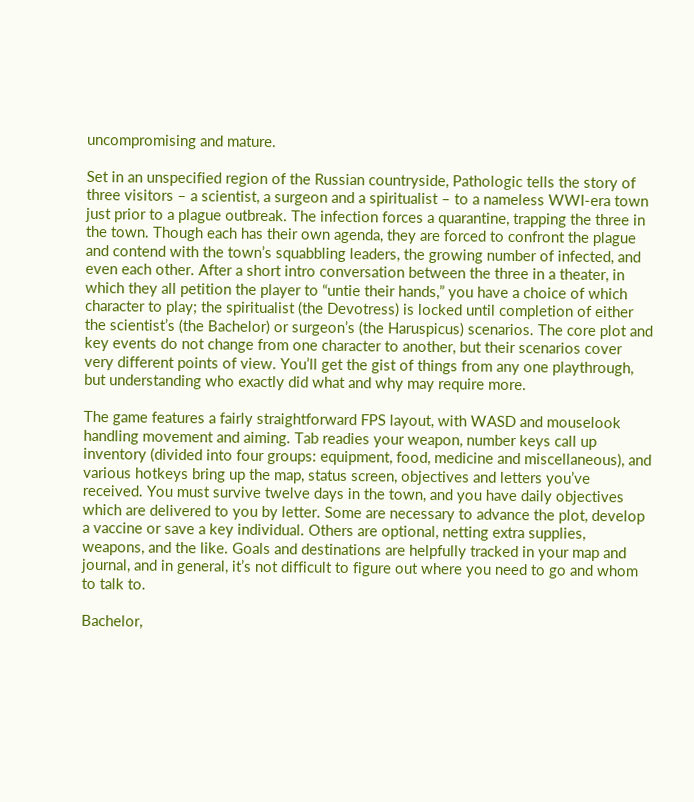uncompromising and mature.

Set in an unspecified region of the Russian countryside, Pathologic tells the story of three visitors – a scientist, a surgeon and a spiritualist – to a nameless WWI-era town just prior to a plague outbreak. The infection forces a quarantine, trapping the three in the town. Though each has their own agenda, they are forced to confront the plague and contend with the town’s squabbling leaders, the growing number of infected, and even each other. After a short intro conversation between the three in a theater, in which they all petition the player to “untie their hands,” you have a choice of which character to play; the spiritualist (the Devotress) is locked until completion of either the scientist’s (the Bachelor) or surgeon’s (the Haruspicus) scenarios. The core plot and key events do not change from one character to another, but their scenarios cover very different points of view. You’ll get the gist of things from any one playthrough, but understanding who exactly did what and why may require more.

The game features a fairly straightforward FPS layout, with WASD and mouselook handling movement and aiming. Tab readies your weapon, number keys call up inventory (divided into four groups: equipment, food, medicine and miscellaneous), and various hotkeys bring up the map, status screen, objectives and letters you’ve received. You must survive twelve days in the town, and you have daily objectives which are delivered to you by letter. Some are necessary to advance the plot, develop a vaccine or save a key individual. Others are optional, netting extra supplies, weapons, and the like. Goals and destinations are helpfully tracked in your map and journal, and in general, it’s not difficult to figure out where you need to go and whom to talk to.

Bachelor,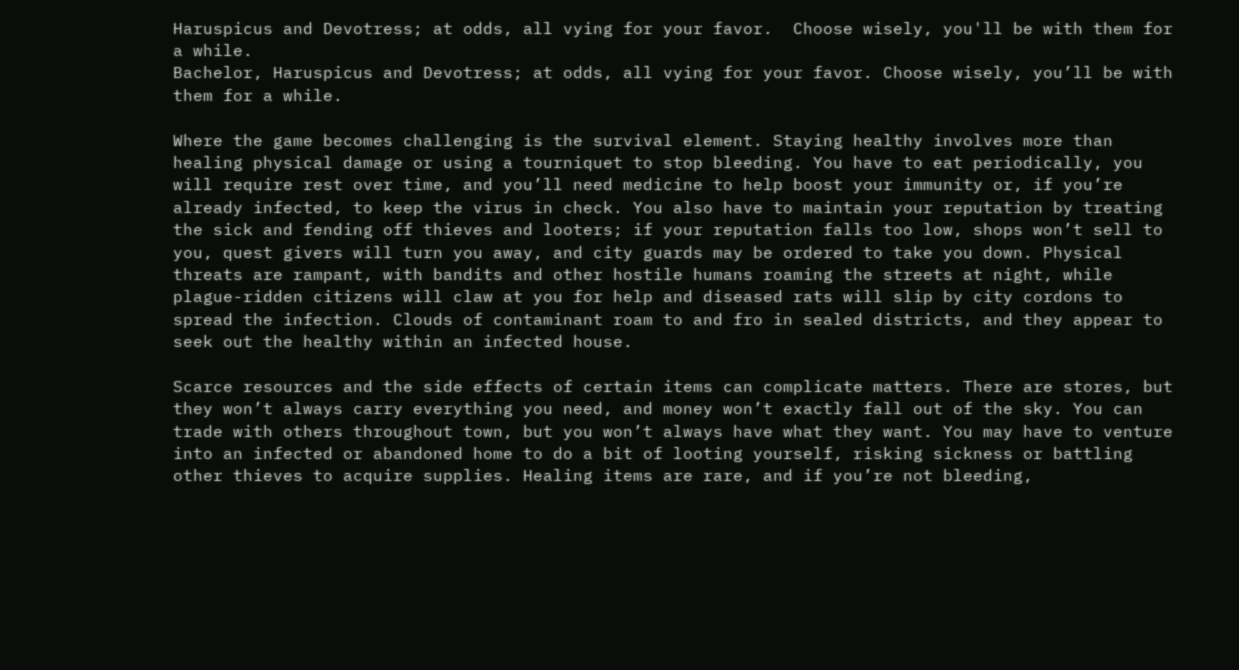Haruspicus and Devotress; at odds, all vying for your favor.  Choose wisely, you'll be with them for a while.
Bachelor, Haruspicus and Devotress; at odds, all vying for your favor. Choose wisely, you’ll be with them for a while.

Where the game becomes challenging is the survival element. Staying healthy involves more than healing physical damage or using a tourniquet to stop bleeding. You have to eat periodically, you will require rest over time, and you’ll need medicine to help boost your immunity or, if you’re already infected, to keep the virus in check. You also have to maintain your reputation by treating the sick and fending off thieves and looters; if your reputation falls too low, shops won’t sell to you, quest givers will turn you away, and city guards may be ordered to take you down. Physical threats are rampant, with bandits and other hostile humans roaming the streets at night, while plague-ridden citizens will claw at you for help and diseased rats will slip by city cordons to spread the infection. Clouds of contaminant roam to and fro in sealed districts, and they appear to seek out the healthy within an infected house.

Scarce resources and the side effects of certain items can complicate matters. There are stores, but they won’t always carry everything you need, and money won’t exactly fall out of the sky. You can trade with others throughout town, but you won’t always have what they want. You may have to venture into an infected or abandoned home to do a bit of looting yourself, risking sickness or battling other thieves to acquire supplies. Healing items are rare, and if you’re not bleeding,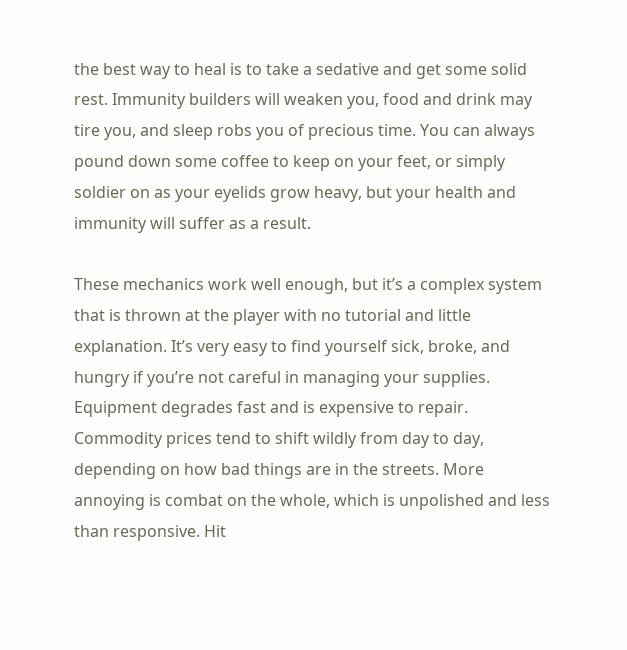the best way to heal is to take a sedative and get some solid rest. Immunity builders will weaken you, food and drink may tire you, and sleep robs you of precious time. You can always pound down some coffee to keep on your feet, or simply soldier on as your eyelids grow heavy, but your health and immunity will suffer as a result.

These mechanics work well enough, but it’s a complex system that is thrown at the player with no tutorial and little explanation. It’s very easy to find yourself sick, broke, and hungry if you’re not careful in managing your supplies. Equipment degrades fast and is expensive to repair. Commodity prices tend to shift wildly from day to day, depending on how bad things are in the streets. More annoying is combat on the whole, which is unpolished and less than responsive. Hit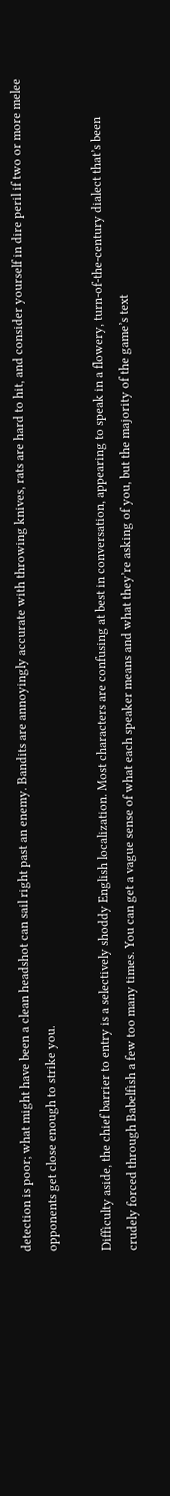detection is poor; what might have been a clean headshot can sail right past an enemy. Bandits are annoyingly accurate with throwing knives, rats are hard to hit, and consider yourself in dire peril if two or more melee opponents get close enough to strike you.

Difficulty aside, the chief barrier to entry is a selectively shoddy English localization. Most characters are confusing at best in conversation, appearing to speak in a flowery, turn-of-the-century dialect that’s been crudely forced through Babelfish a few too many times. You can get a vague sense of what each speaker means and what they’re asking of you, but the majority of the game’s text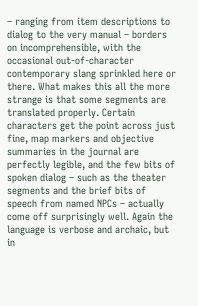– ranging from item descriptions to dialog to the very manual – borders on incomprehensible, with the occasional out-of-character contemporary slang sprinkled here or there. What makes this all the more strange is that some segments are translated properly. Certain characters get the point across just fine, map markers and objective summaries in the journal are perfectly legible, and the few bits of spoken dialog – such as the theater segments and the brief bits of speech from named NPCs – actually come off surprisingly well. Again the language is verbose and archaic, but in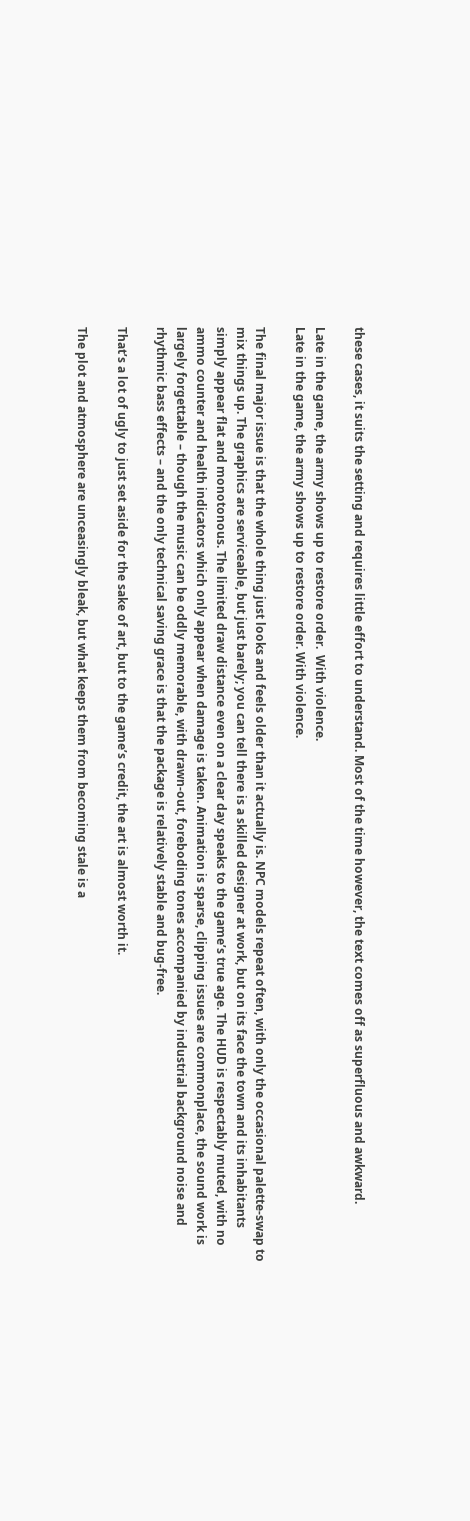these cases, it suits the setting and requires little effort to understand. Most of the time however, the text comes off as superfluous and awkward.

Late in the game, the army shows up to restore order.  With violence.
Late in the game, the army shows up to restore order. With violence.

The final major issue is that the whole thing just looks and feels older than it actually is. NPC models repeat often, with only the occasional palette-swap to mix things up. The graphics are serviceable, but just barely; you can tell there is a skilled designer at work, but on its face the town and its inhabitants simply appear flat and monotonous. The limited draw distance even on a clear day speaks to the game’s true age. The HUD is respectably muted, with no ammo counter and health indicators which only appear when damage is taken. Animation is sparse, clipping issues are commonplace, the sound work is largely forgettable – though the music can be oddly memorable, with drawn-out, foreboding tones accompanied by industrial background noise and rhythmic bass effects – and the only technical saving grace is that the package is relatively stable and bug-free.

That’s a lot of ugly to just set aside for the sake of art, but to the game’s credit, the art is almost worth it.

The plot and atmosphere are unceasingly bleak, but what keeps them from becoming stale is a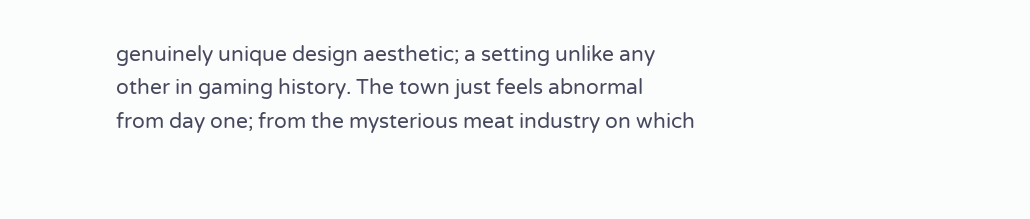genuinely unique design aesthetic; a setting unlike any other in gaming history. The town just feels abnormal from day one; from the mysterious meat industry on which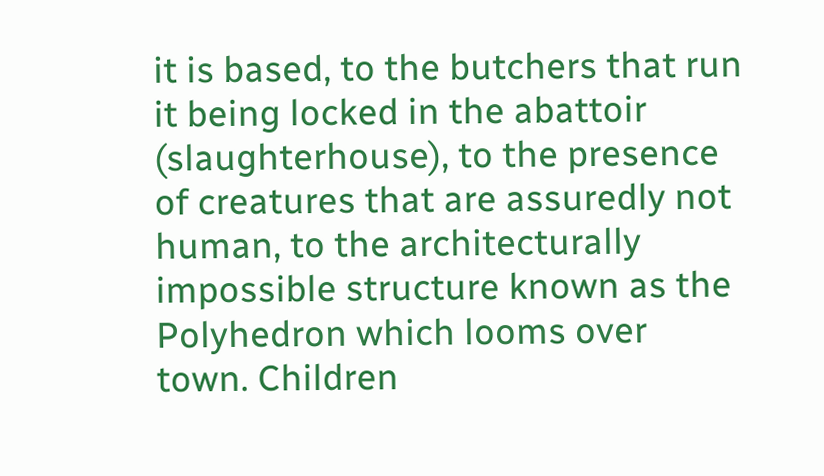it is based, to the butchers that run it being locked in the abattoir (slaughterhouse), to the presence of creatures that are assuredly not human, to the architecturally impossible structure known as the Polyhedron which looms over town. Children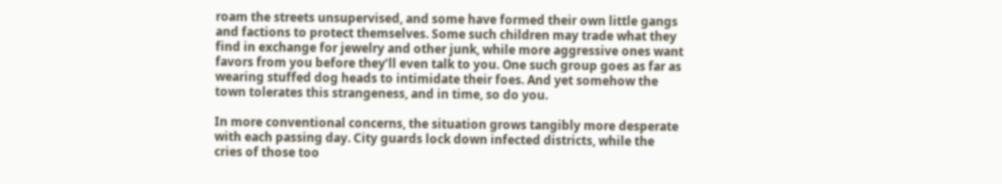roam the streets unsupervised, and some have formed their own little gangs and factions to protect themselves. Some such children may trade what they find in exchange for jewelry and other junk, while more aggressive ones want favors from you before they’ll even talk to you. One such group goes as far as wearing stuffed dog heads to intimidate their foes. And yet somehow the town tolerates this strangeness, and in time, so do you.

In more conventional concerns, the situation grows tangibly more desperate with each passing day. City guards lock down infected districts, while the cries of those too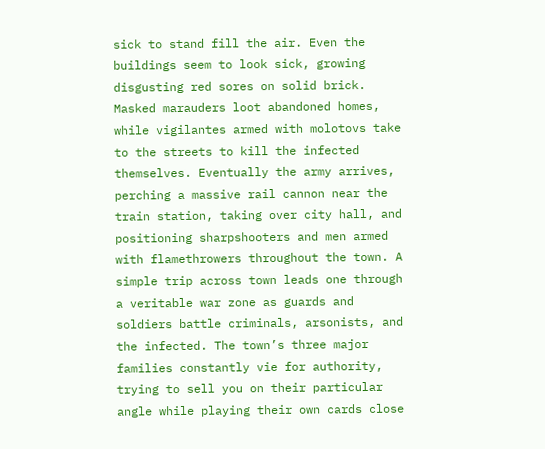sick to stand fill the air. Even the buildings seem to look sick, growing disgusting red sores on solid brick. Masked marauders loot abandoned homes, while vigilantes armed with molotovs take to the streets to kill the infected themselves. Eventually the army arrives, perching a massive rail cannon near the train station, taking over city hall, and positioning sharpshooters and men armed with flamethrowers throughout the town. A simple trip across town leads one through a veritable war zone as guards and soldiers battle criminals, arsonists, and the infected. The town’s three major families constantly vie for authority, trying to sell you on their particular angle while playing their own cards close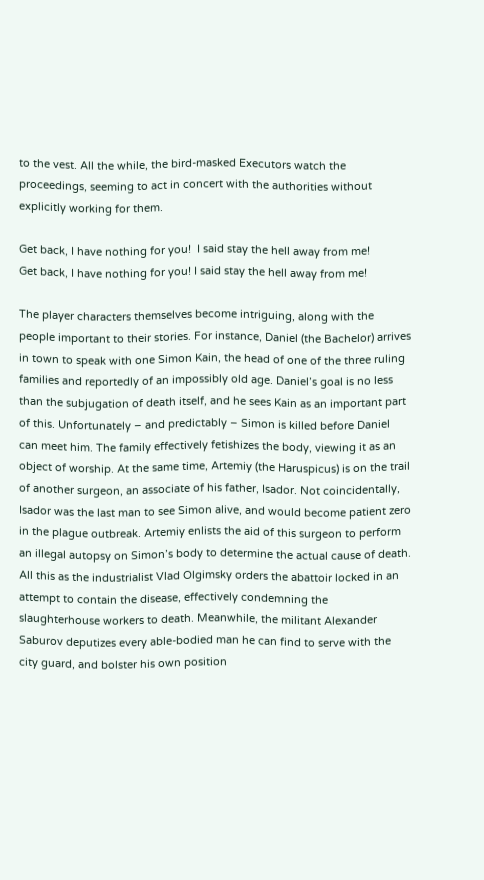to the vest. All the while, the bird-masked Executors watch the proceedings, seeming to act in concert with the authorities without explicitly working for them.

Get back, I have nothing for you!  I said stay the hell away from me!
Get back, I have nothing for you! I said stay the hell away from me!

The player characters themselves become intriguing, along with the people important to their stories. For instance, Daniel (the Bachelor) arrives in town to speak with one Simon Kain, the head of one of the three ruling families and reportedly of an impossibly old age. Daniel’s goal is no less than the subjugation of death itself, and he sees Kain as an important part of this. Unfortunately – and predictably – Simon is killed before Daniel can meet him. The family effectively fetishizes the body, viewing it as an object of worship. At the same time, Artemiy (the Haruspicus) is on the trail of another surgeon, an associate of his father, Isador. Not coincidentally, Isador was the last man to see Simon alive, and would become patient zero in the plague outbreak. Artemiy enlists the aid of this surgeon to perform an illegal autopsy on Simon’s body to determine the actual cause of death. All this as the industrialist Vlad Olgimsky orders the abattoir locked in an attempt to contain the disease, effectively condemning the slaughterhouse workers to death. Meanwhile, the militant Alexander Saburov deputizes every able-bodied man he can find to serve with the city guard, and bolster his own position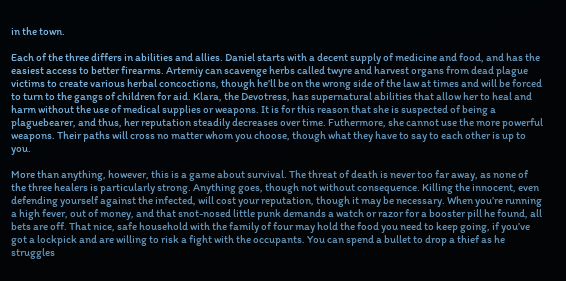in the town.

Each of the three differs in abilities and allies. Daniel starts with a decent supply of medicine and food, and has the easiest access to better firearms. Artemiy can scavenge herbs called twyre and harvest organs from dead plague victims to create various herbal concoctions, though he’ll be on the wrong side of the law at times and will be forced to turn to the gangs of children for aid. Klara, the Devotress, has supernatural abilities that allow her to heal and harm without the use of medical supplies or weapons. It is for this reason that she is suspected of being a plaguebearer, and thus, her reputation steadily decreases over time. Futhermore, she cannot use the more powerful weapons. Their paths will cross no matter whom you choose, though what they have to say to each other is up to you.

More than anything, however, this is a game about survival. The threat of death is never too far away, as none of the three healers is particularly strong. Anything goes, though not without consequence. Killing the innocent, even defending yourself against the infected, will cost your reputation, though it may be necessary. When you’re running a high fever, out of money, and that snot-nosed little punk demands a watch or razor for a booster pill he found, all bets are off. That nice, safe household with the family of four may hold the food you need to keep going, if you’ve got a lockpick and are willing to risk a fight with the occupants. You can spend a bullet to drop a thief as he struggles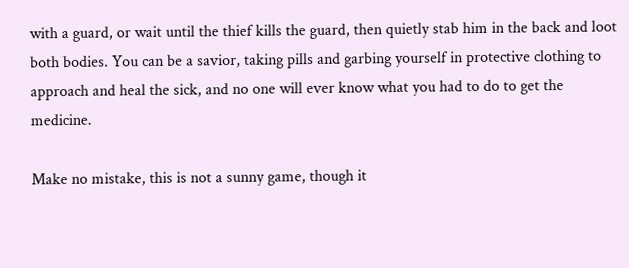with a guard, or wait until the thief kills the guard, then quietly stab him in the back and loot both bodies. You can be a savior, taking pills and garbing yourself in protective clothing to approach and heal the sick, and no one will ever know what you had to do to get the medicine.

Make no mistake, this is not a sunny game, though it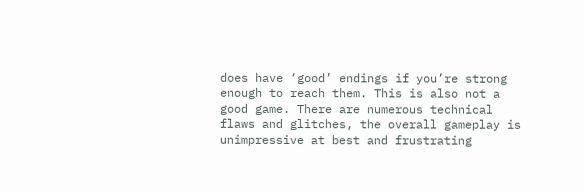does have ‘good’ endings if you’re strong enough to reach them. This is also not a good game. There are numerous technical flaws and glitches, the overall gameplay is unimpressive at best and frustrating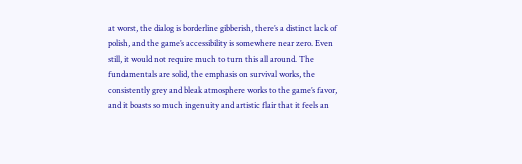at worst, the dialog is borderline gibberish, there’s a distinct lack of polish, and the game’s accessibility is somewhere near zero. Even still, it would not require much to turn this all around. The fundamentals are solid, the emphasis on survival works, the consistently grey and bleak atmosphere works to the game’s favor, and it boasts so much ingenuity and artistic flair that it feels an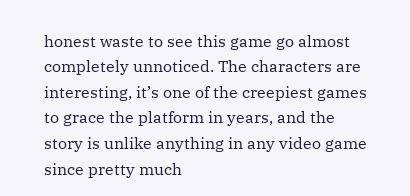honest waste to see this game go almost completely unnoticed. The characters are interesting, it’s one of the creepiest games to grace the platform in years, and the story is unlike anything in any video game since pretty much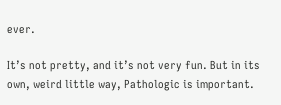ever.

It’s not pretty, and it’s not very fun. But in its own, weird little way, Pathologic is important.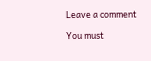Leave a comment

You must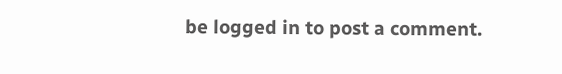be logged in to post a comment.